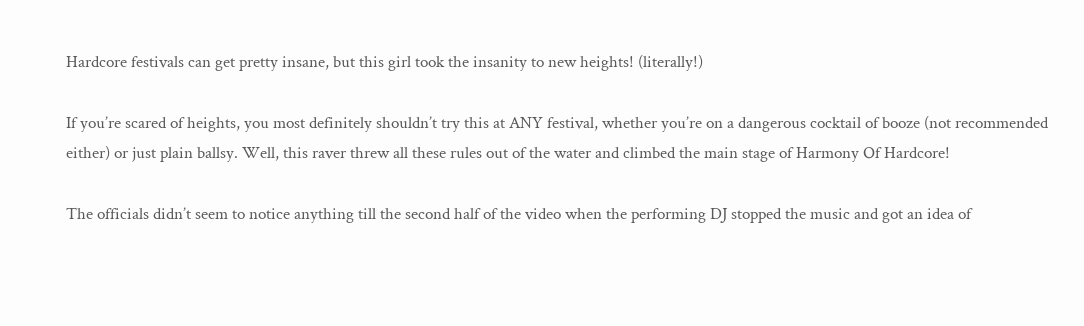Hardcore festivals can get pretty insane, but this girl took the insanity to new heights! (literally!)

If you’re scared of heights, you most definitely shouldn’t try this at ANY festival, whether you’re on a dangerous cocktail of booze (not recommended either) or just plain ballsy. Well, this raver threw all these rules out of the water and climbed the main stage of Harmony Of Hardcore!

The officials didn’t seem to notice anything till the second half of the video when the performing DJ stopped the music and got an idea of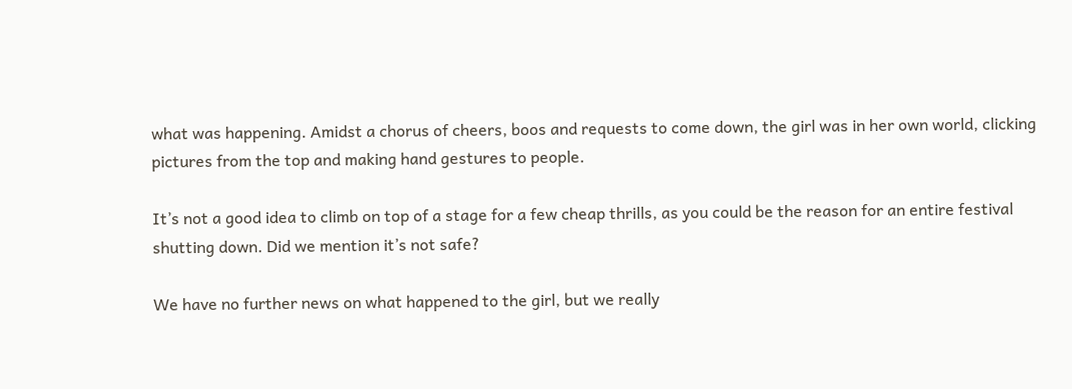what was happening. Amidst a chorus of cheers, boos and requests to come down, the girl was in her own world, clicking pictures from the top and making hand gestures to people.

It’s not a good idea to climb on top of a stage for a few cheap thrills, as you could be the reason for an entire festival shutting down. Did we mention it’s not safe?

We have no further news on what happened to the girl, but we really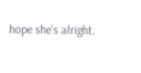hope she’s alright.